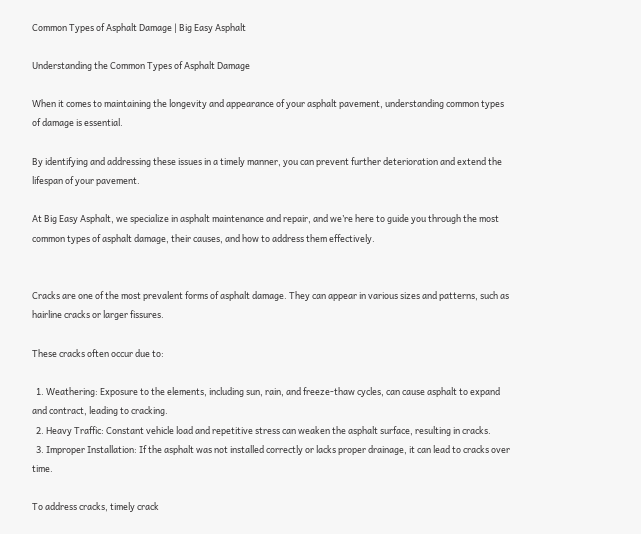Common Types of Asphalt Damage | Big Easy Asphalt

Understanding the Common Types of Asphalt Damage

When it comes to maintaining the longevity and appearance of your asphalt pavement, understanding common types of damage is essential.

By identifying and addressing these issues in a timely manner, you can prevent further deterioration and extend the lifespan of your pavement.

At Big Easy Asphalt, we specialize in asphalt maintenance and repair, and we’re here to guide you through the most common types of asphalt damage, their causes, and how to address them effectively.


Cracks are one of the most prevalent forms of asphalt damage. They can appear in various sizes and patterns, such as hairline cracks or larger fissures.

These cracks often occur due to:

  1. Weathering: Exposure to the elements, including sun, rain, and freeze-thaw cycles, can cause asphalt to expand and contract, leading to cracking.
  2. Heavy Traffic: Constant vehicle load and repetitive stress can weaken the asphalt surface, resulting in cracks.
  3. Improper Installation: If the asphalt was not installed correctly or lacks proper drainage, it can lead to cracks over time.

To address cracks, timely crack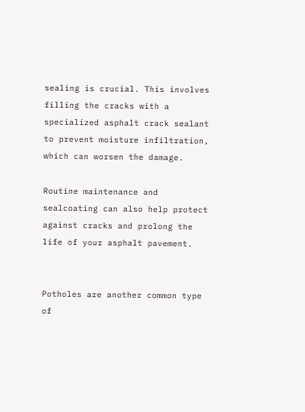sealing is crucial. This involves filling the cracks with a specialized asphalt crack sealant to prevent moisture infiltration, which can worsen the damage.

Routine maintenance and sealcoating can also help protect against cracks and prolong the life of your asphalt pavement.


Potholes are another common type of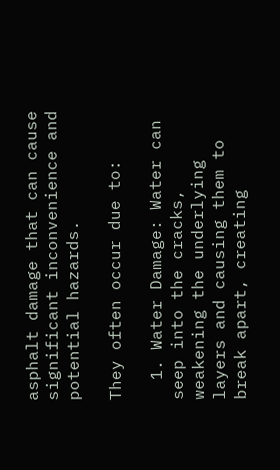asphalt damage that can cause significant inconvenience and potential hazards.

They often occur due to:

  1. Water Damage: Water can seep into the cracks, weakening the underlying layers and causing them to break apart, creating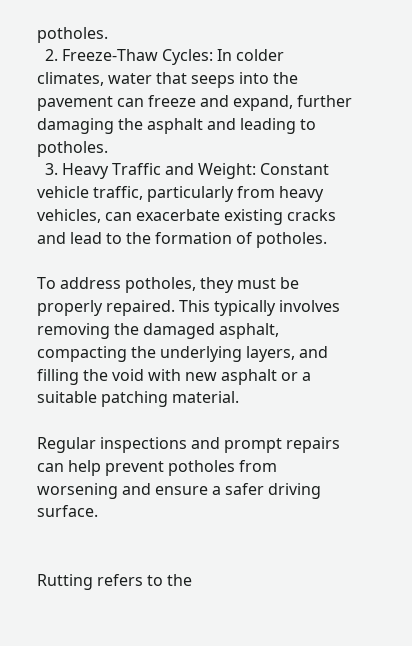potholes.
  2. Freeze-Thaw Cycles: In colder climates, water that seeps into the pavement can freeze and expand, further damaging the asphalt and leading to potholes.
  3. Heavy Traffic and Weight: Constant vehicle traffic, particularly from heavy vehicles, can exacerbate existing cracks and lead to the formation of potholes.

To address potholes, they must be properly repaired. This typically involves removing the damaged asphalt, compacting the underlying layers, and filling the void with new asphalt or a suitable patching material.

Regular inspections and prompt repairs can help prevent potholes from worsening and ensure a safer driving surface.


Rutting refers to the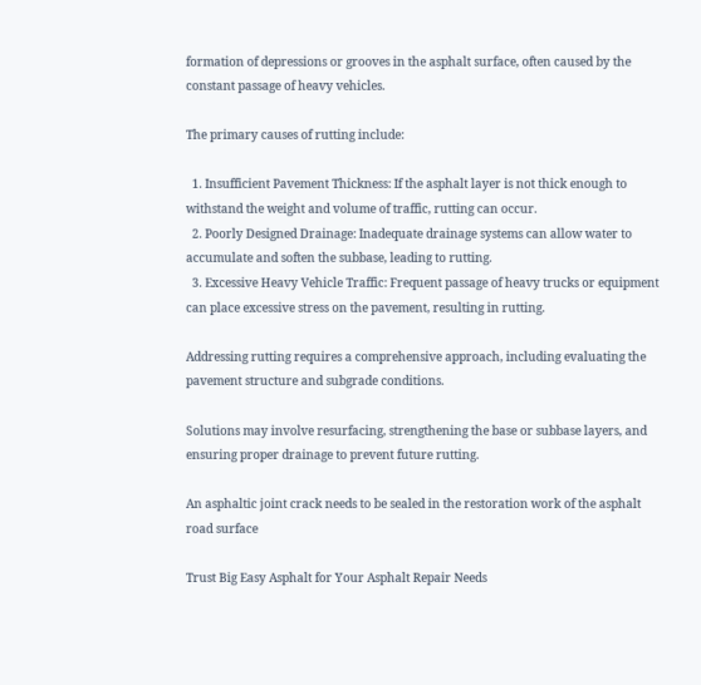formation of depressions or grooves in the asphalt surface, often caused by the constant passage of heavy vehicles.

The primary causes of rutting include:

  1. Insufficient Pavement Thickness: If the asphalt layer is not thick enough to withstand the weight and volume of traffic, rutting can occur.
  2. Poorly Designed Drainage: Inadequate drainage systems can allow water to accumulate and soften the subbase, leading to rutting.
  3. Excessive Heavy Vehicle Traffic: Frequent passage of heavy trucks or equipment can place excessive stress on the pavement, resulting in rutting.

Addressing rutting requires a comprehensive approach, including evaluating the pavement structure and subgrade conditions.

Solutions may involve resurfacing, strengthening the base or subbase layers, and ensuring proper drainage to prevent future rutting.

An asphaltic joint crack needs to be sealed in the restoration work of the asphalt road surface

Trust Big Easy Asphalt for Your Asphalt Repair Needs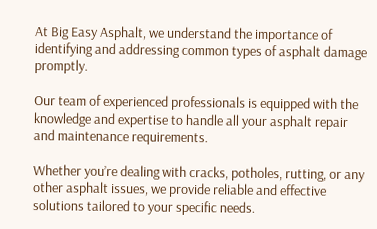At Big Easy Asphalt, we understand the importance of identifying and addressing common types of asphalt damage promptly.

Our team of experienced professionals is equipped with the knowledge and expertise to handle all your asphalt repair and maintenance requirements.

Whether you’re dealing with cracks, potholes, rutting, or any other asphalt issues, we provide reliable and effective solutions tailored to your specific needs.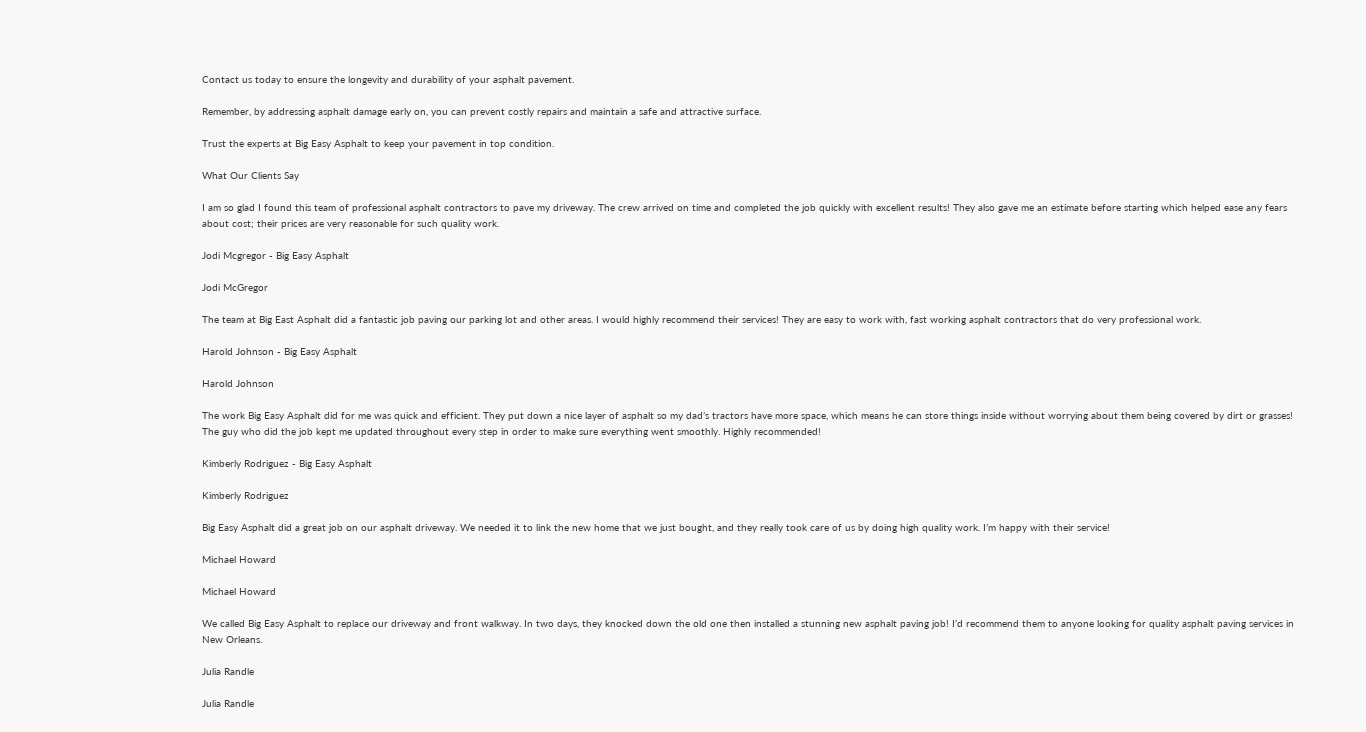Contact us today to ensure the longevity and durability of your asphalt pavement.

Remember, by addressing asphalt damage early on, you can prevent costly repairs and maintain a safe and attractive surface.

Trust the experts at Big Easy Asphalt to keep your pavement in top condition.

What Our Clients Say

I am so glad I found this team of professional asphalt contractors to pave my driveway. The crew arrived on time and completed the job quickly with excellent results! They also gave me an estimate before starting which helped ease any fears about cost; their prices are very reasonable for such quality work.

Jodi Mcgregor - Big Easy Asphalt

Jodi McGregor

The team at Big East Asphalt did a fantastic job paving our parking lot and other areas. I would highly recommend their services! They are easy to work with, fast working asphalt contractors that do very professional work.

Harold Johnson - Big Easy Asphalt

Harold Johnson

The work Big Easy Asphalt did for me was quick and efficient. They put down a nice layer of asphalt so my dad’s tractors have more space, which means he can store things inside without worrying about them being covered by dirt or grasses! The guy who did the job kept me updated throughout every step in order to make sure everything went smoothly. Highly recommended!

Kimberly Rodriguez - Big Easy Asphalt

Kimberly Rodriguez

Big Easy Asphalt did a great job on our asphalt driveway. We needed it to link the new home that we just bought, and they really took care of us by doing high quality work. I’m happy with their service!

Michael Howard

Michael Howard

We called Big Easy Asphalt to replace our driveway and front walkway. In two days, they knocked down the old one then installed a stunning new asphalt paving job! I’d recommend them to anyone looking for quality asphalt paving services in New Orleans.

Julia Randle

Julia Randle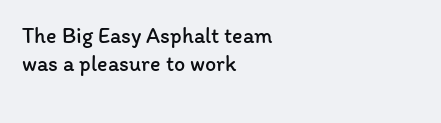The Big Easy Asphalt team was a pleasure to work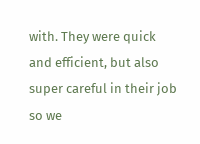with. They were quick and efficient, but also super careful in their job so we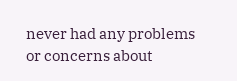never had any problems or concerns about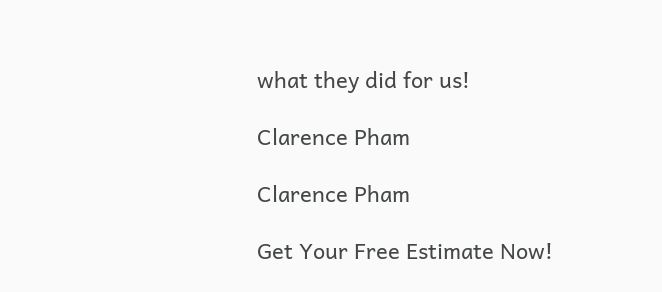what they did for us!

Clarence Pham

Clarence Pham

Get Your Free Estimate Now!